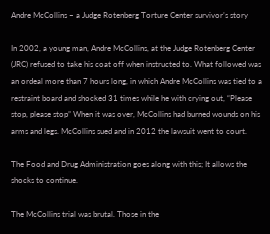Andre McCollins – a Judge Rotenberg Torture Center survivor’s story

In 2002, a young man, Andre McCollins, at the Judge Rotenberg Center (JRC) refused to take his coat off when instructed to. What followed was an ordeal more than 7 hours long, in which Andre McCollins was tied to a restraint board and shocked 31 times while he with crying out, “Please stop, please stop” When it was over, McCollins had burned wounds on his arms and legs. McCollins sued and in 2012 the lawsuit went to court.

The Food and Drug Administration goes along with this; It allows the shocks to continue.

The McCollins trial was brutal. Those in the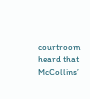courtroom heard that McCollins’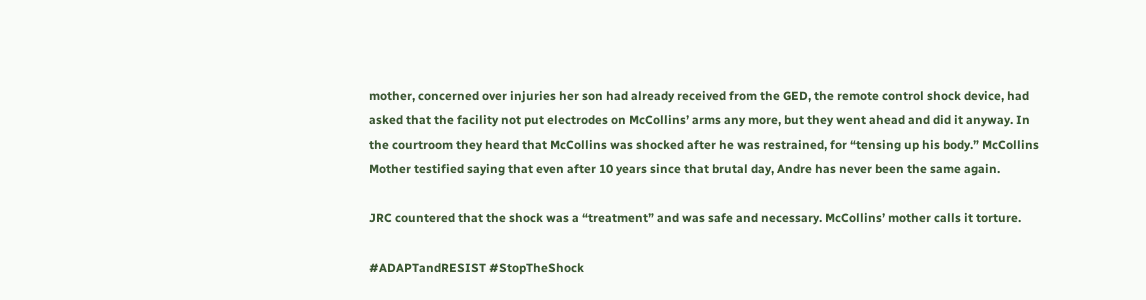mother, concerned over injuries her son had already received from the GED, the remote control shock device, had asked that the facility not put electrodes on McCollins’ arms any more, but they went ahead and did it anyway. In the courtroom they heard that McCollins was shocked after he was restrained, for “tensing up his body.” McCollins Mother testified saying that even after 10 years since that brutal day, Andre has never been the same again.

JRC countered that the shock was a “treatment” and was safe and necessary. McCollins’ mother calls it torture.

#ADAPTandRESIST #StopTheShock